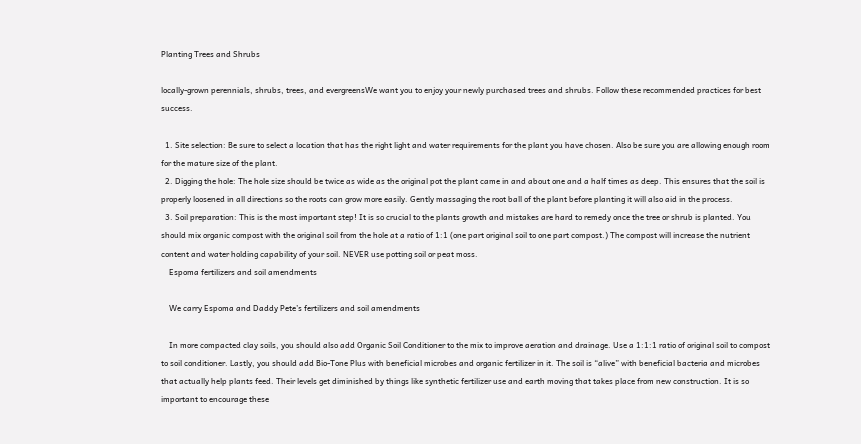Planting Trees and Shrubs

locally-grown perennials, shrubs, trees, and evergreensWe want you to enjoy your newly purchased trees and shrubs. Follow these recommended practices for best success.

  1. Site selection: Be sure to select a location that has the right light and water requirements for the plant you have chosen. Also be sure you are allowing enough room for the mature size of the plant.
  2. Digging the hole: The hole size should be twice as wide as the original pot the plant came in and about one and a half times as deep. This ensures that the soil is properly loosened in all directions so the roots can grow more easily. Gently massaging the root ball of the plant before planting it will also aid in the process.
  3. Soil preparation: This is the most important step! It is so crucial to the plants growth and mistakes are hard to remedy once the tree or shrub is planted. You should mix organic compost with the original soil from the hole at a ratio of 1:1 (one part original soil to one part compost.) The compost will increase the nutrient content and water holding capability of your soil. NEVER use potting soil or peat moss.
    Espoma fertilizers and soil amendments

    We carry Espoma and Daddy Pete’s fertilizers and soil amendments

    In more compacted clay soils, you should also add Organic Soil Conditioner to the mix to improve aeration and drainage. Use a 1:1:1 ratio of original soil to compost to soil conditioner. Lastly, you should add Bio-Tone Plus with beneficial microbes and organic fertilizer in it. The soil is “alive” with beneficial bacteria and microbes that actually help plants feed. Their levels get diminished by things like synthetic fertilizer use and earth moving that takes place from new construction. It is so important to encourage these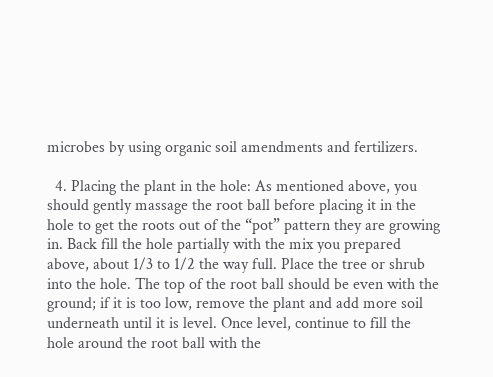microbes by using organic soil amendments and fertilizers.

  4. Placing the plant in the hole: As mentioned above, you should gently massage the root ball before placing it in the hole to get the roots out of the “pot” pattern they are growing in. Back fill the hole partially with the mix you prepared above, about 1/3 to 1/2 the way full. Place the tree or shrub into the hole. The top of the root ball should be even with the ground; if it is too low, remove the plant and add more soil underneath until it is level. Once level, continue to fill the hole around the root ball with the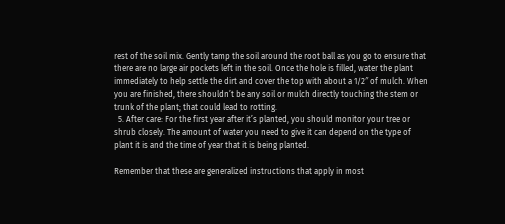rest of the soil mix. Gently tamp the soil around the root ball as you go to ensure that there are no large air pockets left in the soil. Once the hole is filled, water the plant immediately to help settle the dirt and cover the top with about a 1/2″ of mulch. When you are finished, there shouldn’t be any soil or mulch directly touching the stem or trunk of the plant; that could lead to rotting.
  5. After care: For the first year after it’s planted, you should monitor your tree or shrub closely. The amount of water you need to give it can depend on the type of plant it is and the time of year that it is being planted.

Remember that these are generalized instructions that apply in most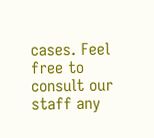cases. Feel free to consult our staff any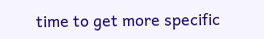time to get more specific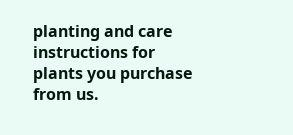planting and care instructions for plants you purchase from us.